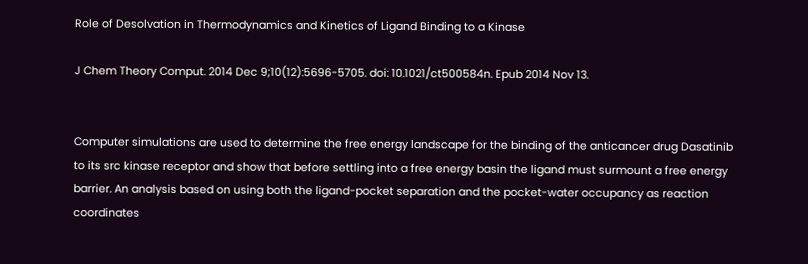Role of Desolvation in Thermodynamics and Kinetics of Ligand Binding to a Kinase

J Chem Theory Comput. 2014 Dec 9;10(12):5696-5705. doi: 10.1021/ct500584n. Epub 2014 Nov 13.


Computer simulations are used to determine the free energy landscape for the binding of the anticancer drug Dasatinib to its src kinase receptor and show that before settling into a free energy basin the ligand must surmount a free energy barrier. An analysis based on using both the ligand-pocket separation and the pocket-water occupancy as reaction coordinates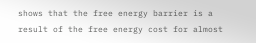shows that the free energy barrier is a result of the free energy cost for almost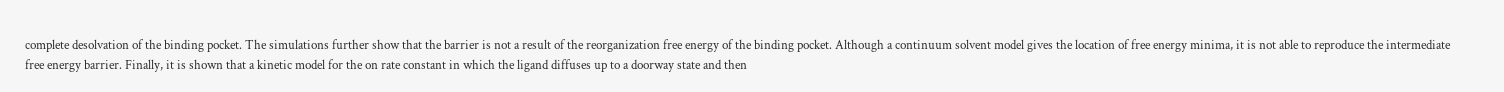complete desolvation of the binding pocket. The simulations further show that the barrier is not a result of the reorganization free energy of the binding pocket. Although a continuum solvent model gives the location of free energy minima, it is not able to reproduce the intermediate free energy barrier. Finally, it is shown that a kinetic model for the on rate constant in which the ligand diffuses up to a doorway state and then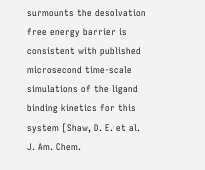surmounts the desolvation free energy barrier is consistent with published microsecond time-scale simulations of the ligand binding kinetics for this system [Shaw, D. E. et al. J. Am. Chem.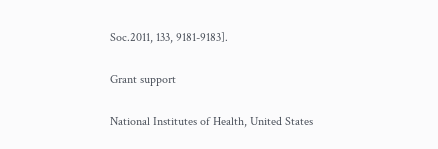Soc.2011, 133, 9181-9183].

Grant support

National Institutes of Health, United States